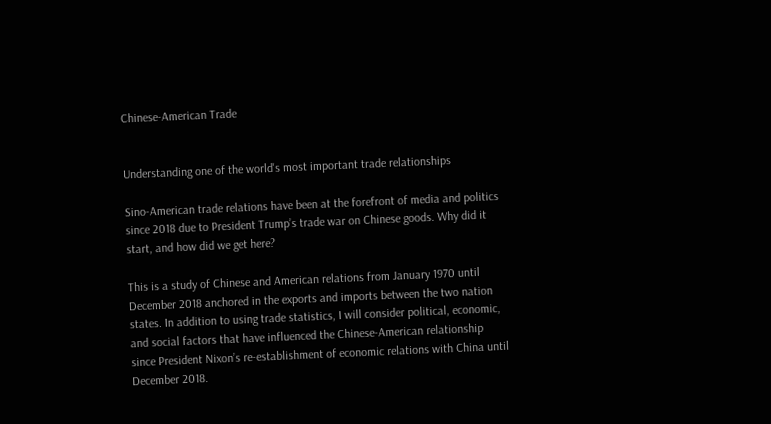Chinese-American Trade


Understanding one of the world's most important trade relationships

Sino-American trade relations have been at the forefront of media and politics since 2018 due to President Trump’s trade war on Chinese goods. Why did it start, and how did we get here?

This is a study of Chinese and American relations from January 1970 until December 2018 anchored in the exports and imports between the two nation states. In addition to using trade statistics, I will consider political, economic, and social factors that have influenced the Chinese-American relationship since President Nixon’s re-establishment of economic relations with China until December 2018.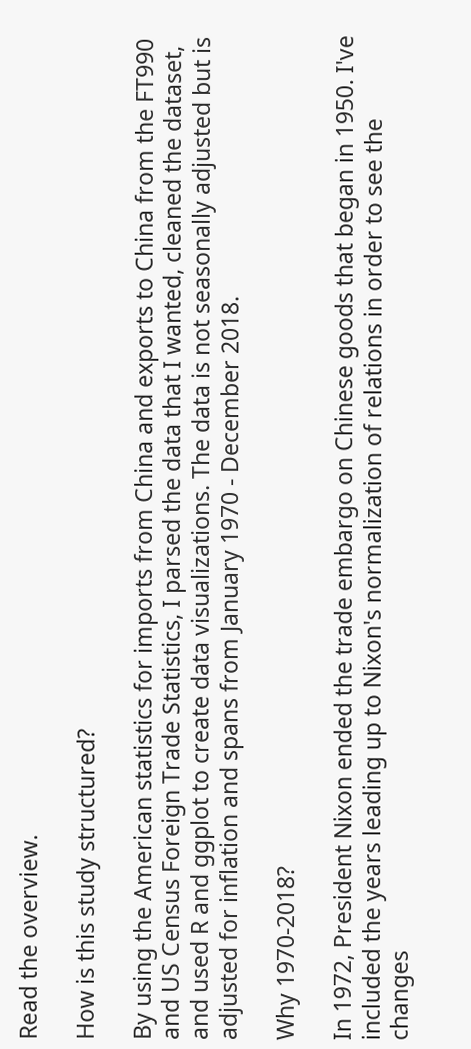Read the overview.

How is this study structured?

By using the American statistics for imports from China and exports to China from the FT990 and US Census Foreign Trade Statistics, I parsed the data that I wanted, cleaned the dataset, and used R and ggplot to create data visualizations. The data is not seasonally adjusted but is adjusted for inflation and spans from January 1970 - December 2018.

Why 1970-2018?

In 1972, President Nixon ended the trade embargo on Chinese goods that began in 1950. I've included the years leading up to Nixon's normalization of relations in order to see the changes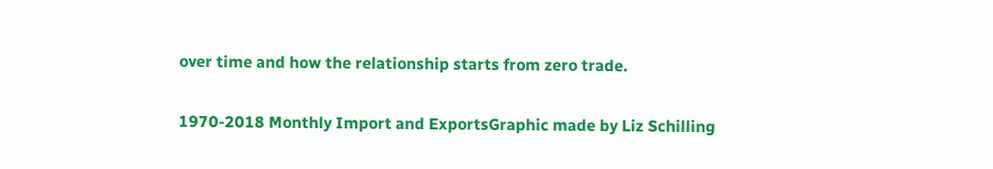over time and how the relationship starts from zero trade.

1970-2018 Monthly Import and ExportsGraphic made by Liz Schilling